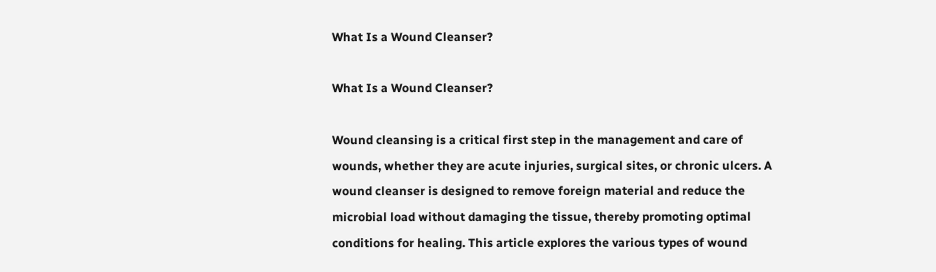What Is a Wound Cleanser?

What Is a Wound Cleanser?

Wound cleansing is a critical first step in the management and care of wounds, whether they are acute injuries, surgical sites, or chronic ulcers. A wound cleanser is designed to remove foreign material and reduce the microbial load without damaging the tissue, thereby promoting optimal conditions for healing. This article explores the various types of wound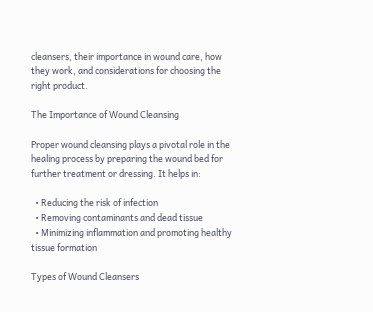cleansers, their importance in wound care, how they work, and considerations for choosing the right product.

The Importance of Wound Cleansing

Proper wound cleansing plays a pivotal role in the healing process by preparing the wound bed for further treatment or dressing. It helps in:

  • Reducing the risk of infection
  • Removing contaminants and dead tissue
  • Minimizing inflammation and promoting healthy tissue formation

Types of Wound Cleansers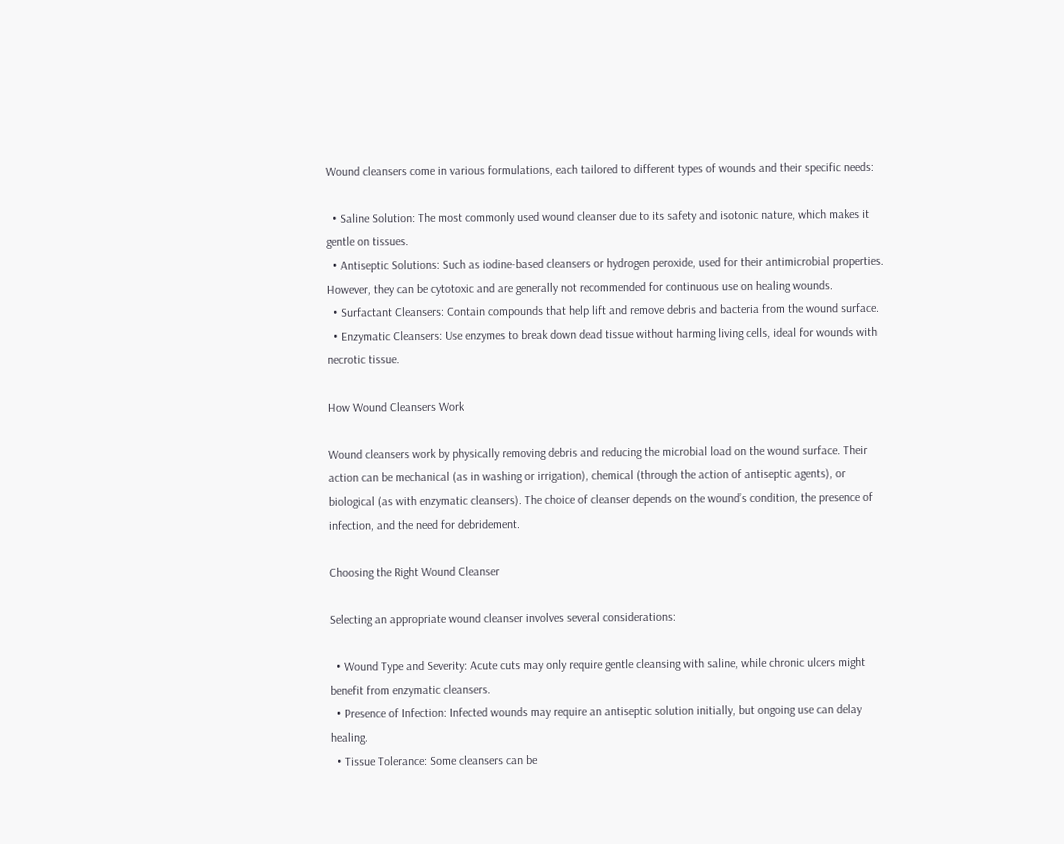Wound cleansers come in various formulations, each tailored to different types of wounds and their specific needs:

  • Saline Solution: The most commonly used wound cleanser due to its safety and isotonic nature, which makes it gentle on tissues.
  • Antiseptic Solutions: Such as iodine-based cleansers or hydrogen peroxide, used for their antimicrobial properties. However, they can be cytotoxic and are generally not recommended for continuous use on healing wounds.
  • Surfactant Cleansers: Contain compounds that help lift and remove debris and bacteria from the wound surface.
  • Enzymatic Cleansers: Use enzymes to break down dead tissue without harming living cells, ideal for wounds with necrotic tissue.

How Wound Cleansers Work

Wound cleansers work by physically removing debris and reducing the microbial load on the wound surface. Their action can be mechanical (as in washing or irrigation), chemical (through the action of antiseptic agents), or biological (as with enzymatic cleansers). The choice of cleanser depends on the wound’s condition, the presence of infection, and the need for debridement.

Choosing the Right Wound Cleanser

Selecting an appropriate wound cleanser involves several considerations:

  • Wound Type and Severity: Acute cuts may only require gentle cleansing with saline, while chronic ulcers might benefit from enzymatic cleansers.
  • Presence of Infection: Infected wounds may require an antiseptic solution initially, but ongoing use can delay healing.
  • Tissue Tolerance: Some cleansers can be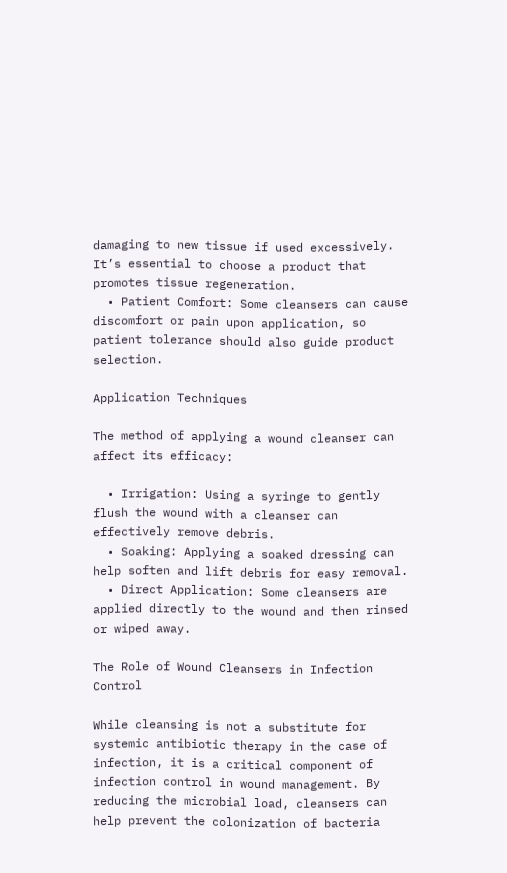damaging to new tissue if used excessively. It’s essential to choose a product that promotes tissue regeneration.
  • Patient Comfort: Some cleansers can cause discomfort or pain upon application, so patient tolerance should also guide product selection.

Application Techniques

The method of applying a wound cleanser can affect its efficacy:

  • Irrigation: Using a syringe to gently flush the wound with a cleanser can effectively remove debris.
  • Soaking: Applying a soaked dressing can help soften and lift debris for easy removal.
  • Direct Application: Some cleansers are applied directly to the wound and then rinsed or wiped away.

The Role of Wound Cleansers in Infection Control

While cleansing is not a substitute for systemic antibiotic therapy in the case of infection, it is a critical component of infection control in wound management. By reducing the microbial load, cleansers can help prevent the colonization of bacteria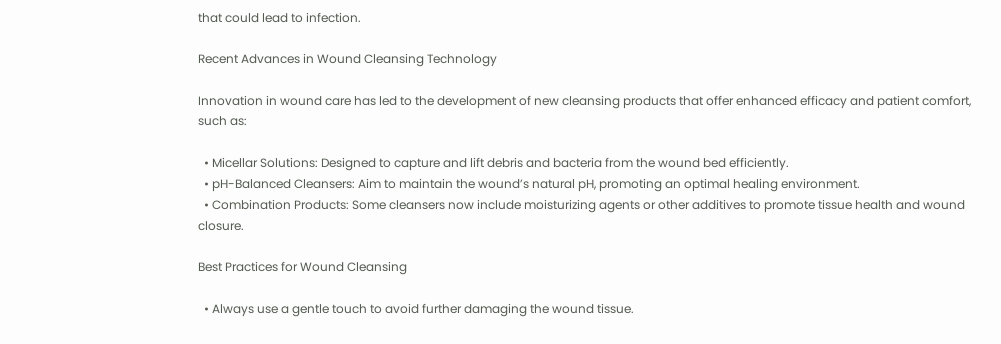that could lead to infection.

Recent Advances in Wound Cleansing Technology

Innovation in wound care has led to the development of new cleansing products that offer enhanced efficacy and patient comfort, such as:

  • Micellar Solutions: Designed to capture and lift debris and bacteria from the wound bed efficiently.
  • pH-Balanced Cleansers: Aim to maintain the wound’s natural pH, promoting an optimal healing environment.
  • Combination Products: Some cleansers now include moisturizing agents or other additives to promote tissue health and wound closure.

Best Practices for Wound Cleansing

  • Always use a gentle touch to avoid further damaging the wound tissue.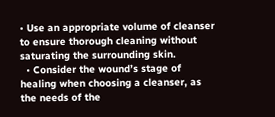• Use an appropriate volume of cleanser to ensure thorough cleaning without saturating the surrounding skin.
  • Consider the wound’s stage of healing when choosing a cleanser, as the needs of the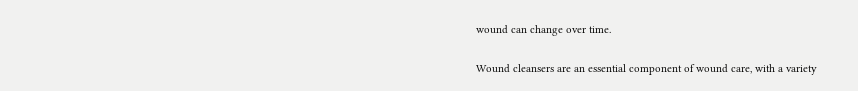wound can change over time.

Wound cleansers are an essential component of wound care, with a variety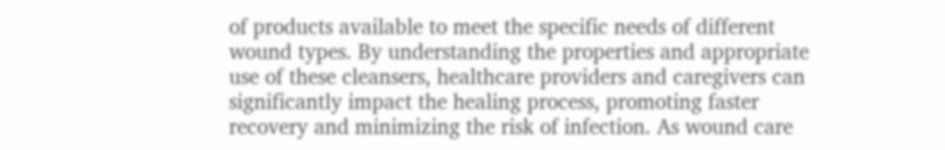of products available to meet the specific needs of different wound types. By understanding the properties and appropriate use of these cleansers, healthcare providers and caregivers can significantly impact the healing process, promoting faster recovery and minimizing the risk of infection. As wound care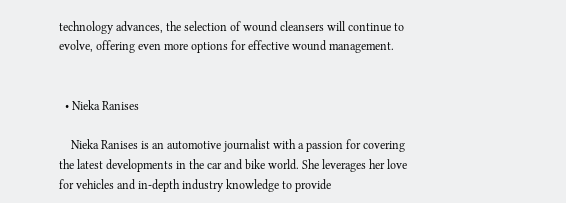technology advances, the selection of wound cleansers will continue to evolve, offering even more options for effective wound management.


  • Nieka Ranises

    Nieka Ranises is an automotive journalist with a passion for covering the latest developments in the car and bike world. She leverages her love for vehicles and in-depth industry knowledge to provide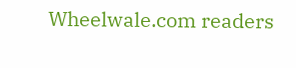Wheelwale.com readers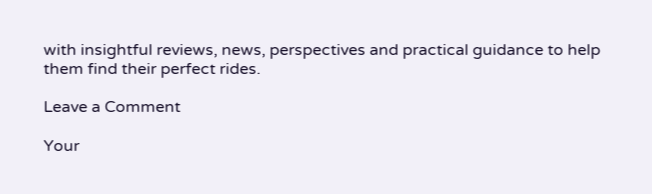with insightful reviews, news, perspectives and practical guidance to help them find their perfect rides.

Leave a Comment

Your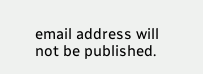email address will not be published.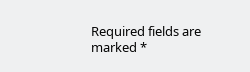Required fields are marked *